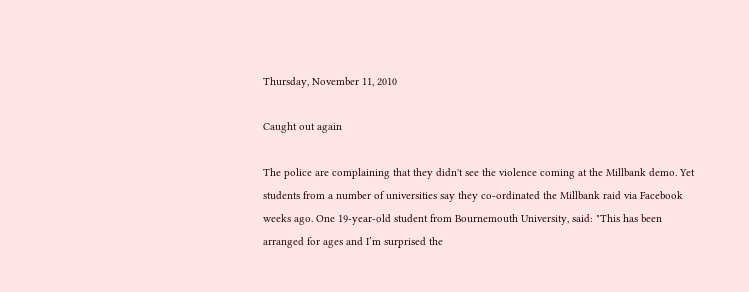Thursday, November 11, 2010

Caught out again

The police are complaining that they didn't see the violence coming at the Millbank demo. Yet students from a number of universities say they co-ordinated the Millbank raid via Facebook weeks ago. One 19-year-old student from Bournemouth University, said: "This has been arranged for ages and I’m surprised the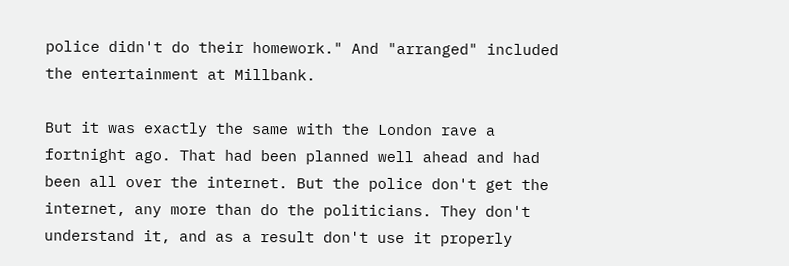police didn't do their homework." And "arranged" included the entertainment at Millbank.

But it was exactly the same with the London rave a fortnight ago. That had been planned well ahead and had been all over the internet. But the police don't get the internet, any more than do the politicians. They don't understand it, and as a result don't use it properly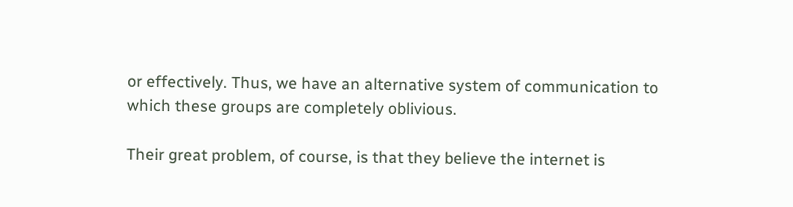or effectively. Thus, we have an alternative system of communication to which these groups are completely oblivious.

Their great problem, of course, is that they believe the internet is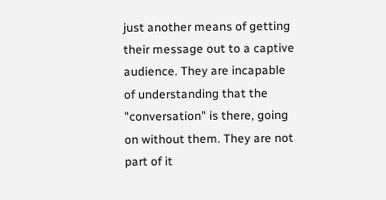just another means of getting their message out to a captive audience. They are incapable of understanding that the "conversation" is there, going on without them. They are not part of it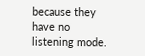because they have no listening mode.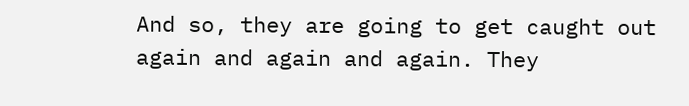And so, they are going to get caught out again and again and again. They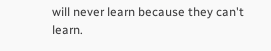will never learn because they can't learn.